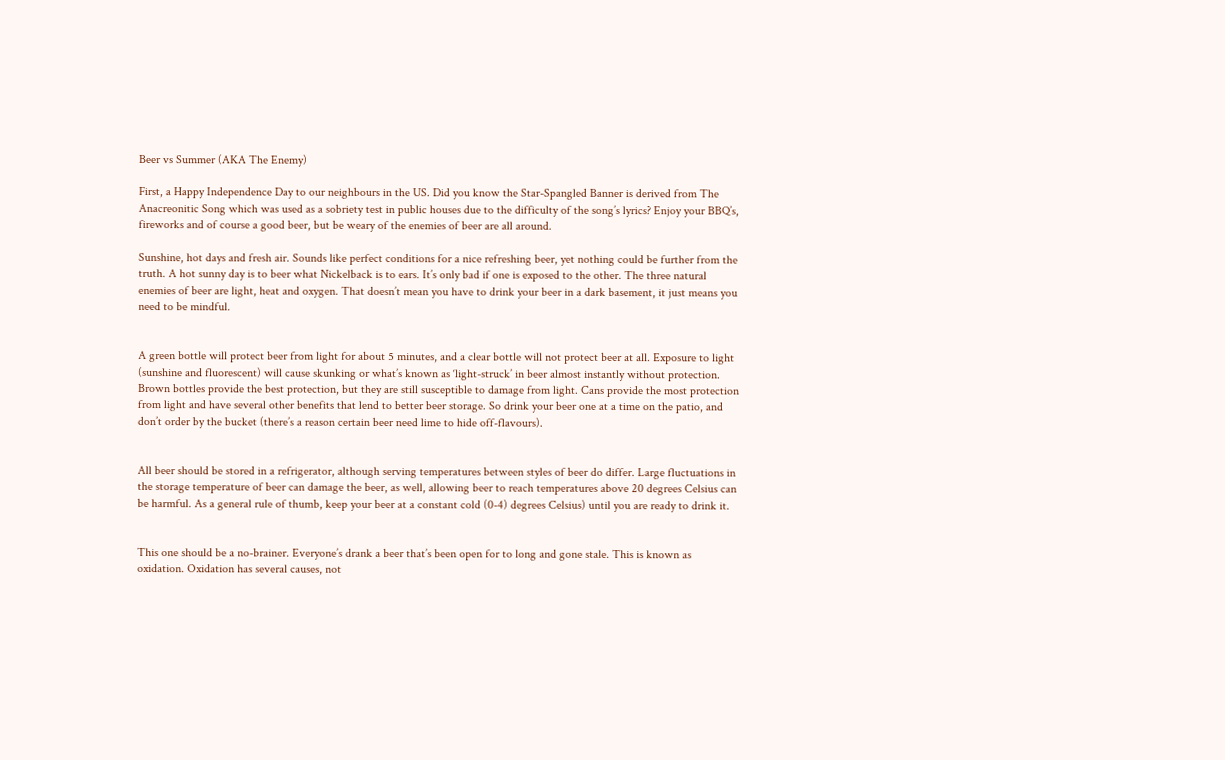Beer vs Summer (AKA The Enemy)

First, a Happy Independence Day to our neighbours in the US. Did you know the Star-Spangled Banner is derived from The Anacreonitic Song which was used as a sobriety test in public houses due to the difficulty of the song’s lyrics? Enjoy your BBQ’s, fireworks and of course a good beer, but be weary of the enemies of beer are all around.

Sunshine, hot days and fresh air. Sounds like perfect conditions for a nice refreshing beer, yet nothing could be further from the truth. A hot sunny day is to beer what Nickelback is to ears. It’s only bad if one is exposed to the other. The three natural enemies of beer are light, heat and oxygen. That doesn’t mean you have to drink your beer in a dark basement, it just means you need to be mindful.


A green bottle will protect beer from light for about 5 minutes, and a clear bottle will not protect beer at all. Exposure to light (sunshine and fluorescent) will cause skunking or what’s known as ‘light-struck’ in beer almost instantly without protection. Brown bottles provide the best protection, but they are still susceptible to damage from light. Cans provide the most protection from light and have several other benefits that lend to better beer storage. So drink your beer one at a time on the patio, and don’t order by the bucket (there’s a reason certain beer need lime to hide off-flavours).


All beer should be stored in a refrigerator, although serving temperatures between styles of beer do differ. Large fluctuations in the storage temperature of beer can damage the beer, as well, allowing beer to reach temperatures above 20 degrees Celsius can be harmful. As a general rule of thumb, keep your beer at a constant cold (0-4) degrees Celsius) until you are ready to drink it.


This one should be a no-brainer. Everyone’s drank a beer that’s been open for to long and gone stale. This is known as oxidation. Oxidation has several causes, not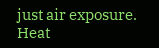just air exposure. Heat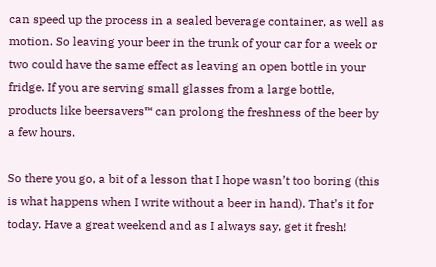can speed up the process in a sealed beverage container, as well as motion. So leaving your beer in the trunk of your car for a week or two could have the same effect as leaving an open bottle in your fridge. If you are serving small glasses from a large bottle, products like beersavers™ can prolong the freshness of the beer by a few hours.

So there you go, a bit of a lesson that I hope wasn’t too boring (this is what happens when I write without a beer in hand). That’s it for today. Have a great weekend and as I always say, get it fresh!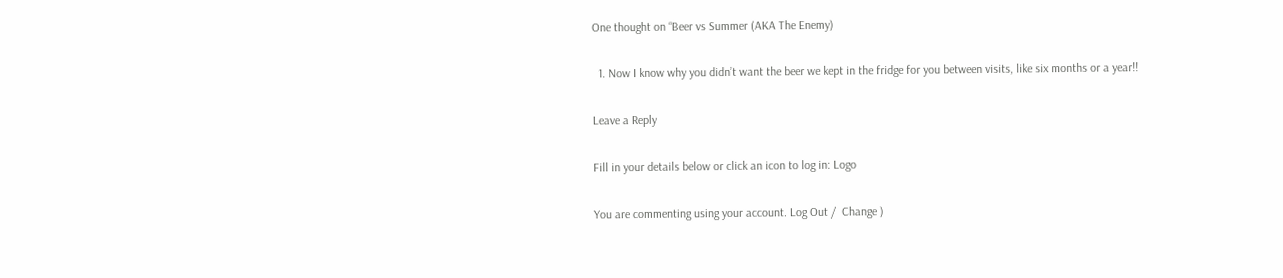One thought on “Beer vs Summer (AKA The Enemy)

  1. Now I know why you didn’t want the beer we kept in the fridge for you between visits, like six months or a year!!

Leave a Reply

Fill in your details below or click an icon to log in: Logo

You are commenting using your account. Log Out /  Change )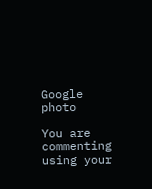Google photo

You are commenting using your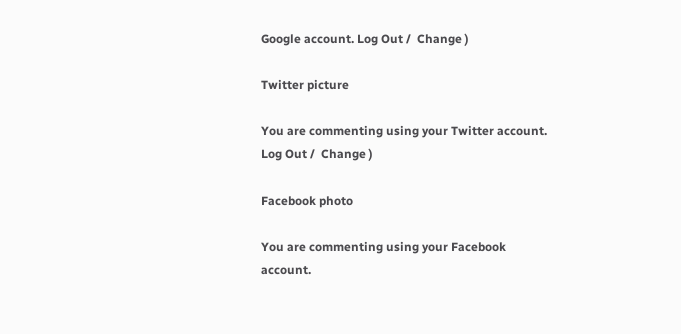Google account. Log Out /  Change )

Twitter picture

You are commenting using your Twitter account. Log Out /  Change )

Facebook photo

You are commenting using your Facebook account.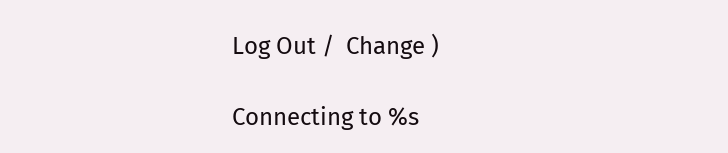Log Out /  Change )

Connecting to %s